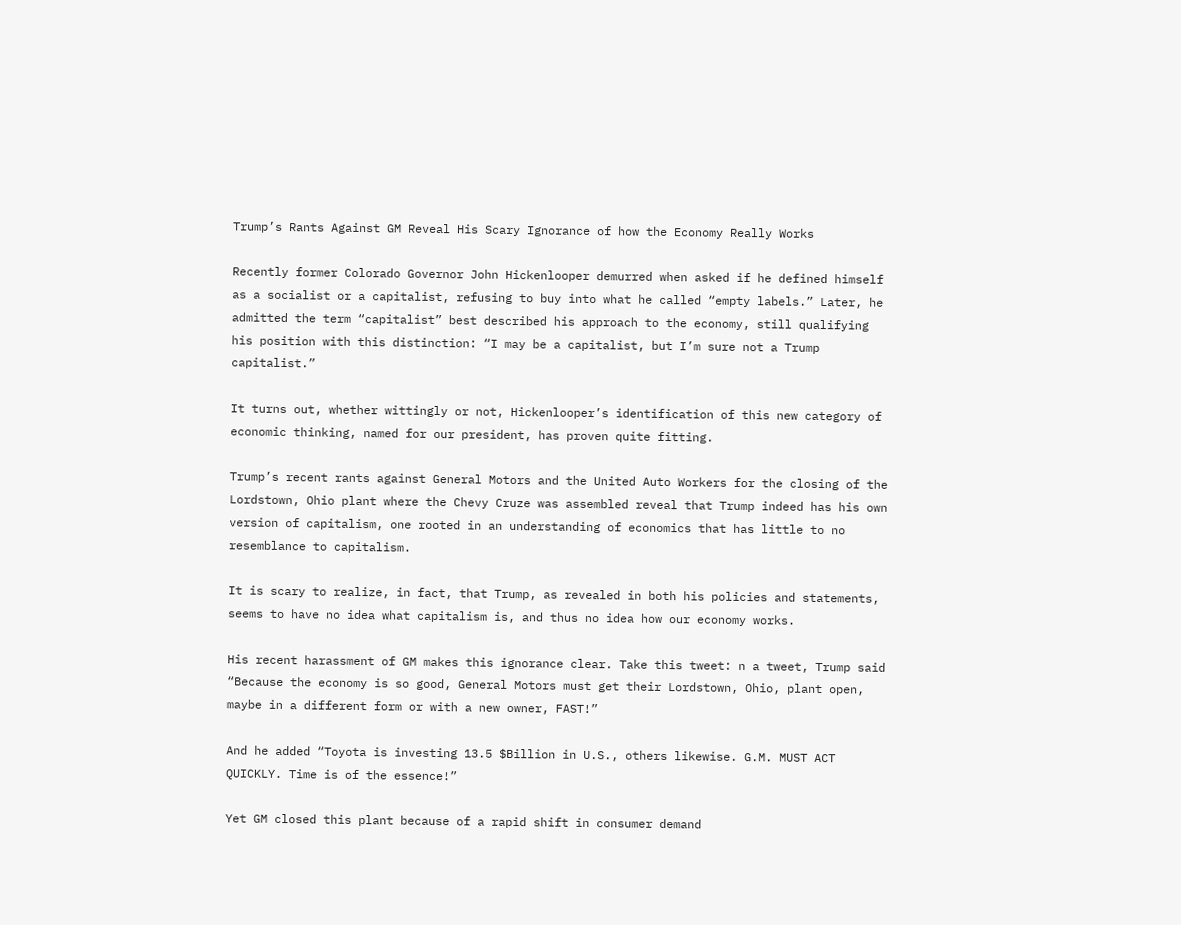Trump’s Rants Against GM Reveal His Scary Ignorance of how the Economy Really Works

Recently former Colorado Governor John Hickenlooper demurred when asked if he defined himself as a socialist or a capitalist, refusing to buy into what he called “empty labels.” Later, he admitted the term “capitalist” best described his approach to the economy, still qualifying his position with this distinction: “I may be a capitalist, but I’m sure not a Trump capitalist.”

It turns out, whether wittingly or not, Hickenlooper’s identification of this new category of economic thinking, named for our president, has proven quite fitting.

Trump’s recent rants against General Motors and the United Auto Workers for the closing of the Lordstown, Ohio plant where the Chevy Cruze was assembled reveal that Trump indeed has his own version of capitalism, one rooted in an understanding of economics that has little to no resemblance to capitalism.

It is scary to realize, in fact, that Trump, as revealed in both his policies and statements, seems to have no idea what capitalism is, and thus no idea how our economy works.

His recent harassment of GM makes this ignorance clear. Take this tweet: n a tweet, Trump said “Because the economy is so good, General Motors must get their Lordstown, Ohio, plant open, maybe in a different form or with a new owner, FAST!”

And he added “Toyota is investing 13.5 $Billion in U.S., others likewise. G.M. MUST ACT QUICKLY. Time is of the essence!”

Yet GM closed this plant because of a rapid shift in consumer demand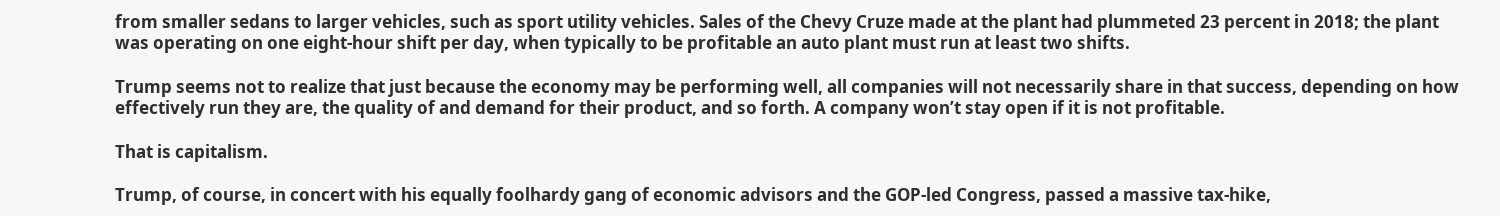from smaller sedans to larger vehicles, such as sport utility vehicles. Sales of the Chevy Cruze made at the plant had plummeted 23 percent in 2018; the plant was operating on one eight-hour shift per day, when typically to be profitable an auto plant must run at least two shifts.

Trump seems not to realize that just because the economy may be performing well, all companies will not necessarily share in that success, depending on how effectively run they are, the quality of and demand for their product, and so forth. A company won’t stay open if it is not profitable.

That is capitalism.

Trump, of course, in concert with his equally foolhardy gang of economic advisors and the GOP-led Congress, passed a massive tax-hike,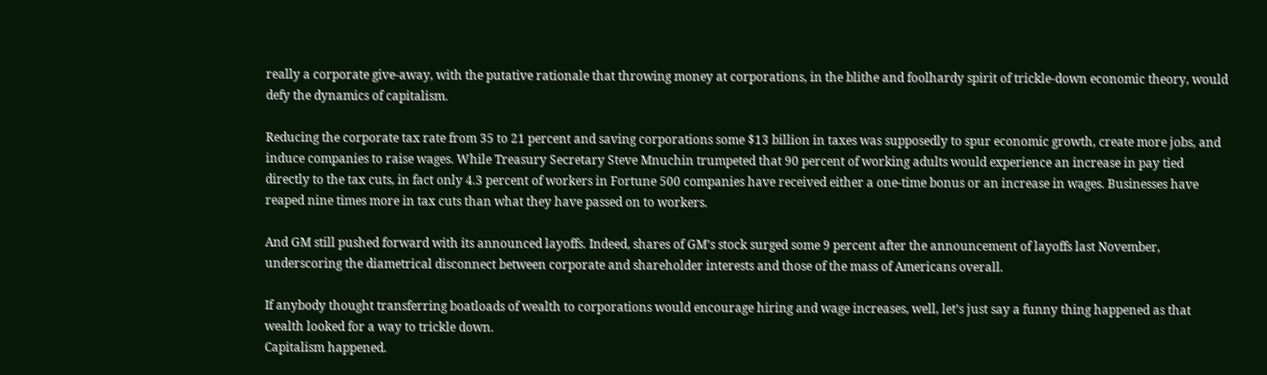really a corporate give-away, with the putative rationale that throwing money at corporations, in the blithe and foolhardy spirit of trickle-down economic theory, would defy the dynamics of capitalism.

Reducing the corporate tax rate from 35 to 21 percent and saving corporations some $13 billion in taxes was supposedly to spur economic growth, create more jobs, and induce companies to raise wages. While Treasury Secretary Steve Mnuchin trumpeted that 90 percent of working adults would experience an increase in pay tied directly to the tax cuts, in fact only 4.3 percent of workers in Fortune 500 companies have received either a one-time bonus or an increase in wages. Businesses have reaped nine times more in tax cuts than what they have passed on to workers.

And GM still pushed forward with its announced layoffs. Indeed, shares of GM’s stock surged some 9 percent after the announcement of layoffs last November, underscoring the diametrical disconnect between corporate and shareholder interests and those of the mass of Americans overall.

If anybody thought transferring boatloads of wealth to corporations would encourage hiring and wage increases, well, let’s just say a funny thing happened as that wealth looked for a way to trickle down.
Capitalism happened.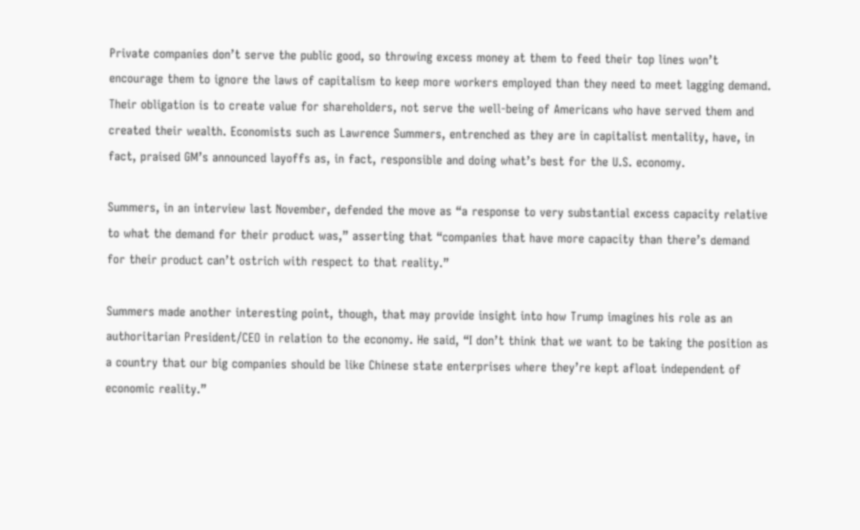Private companies don’t serve the public good, so throwing excess money at them to feed their top lines won’t encourage them to ignore the laws of capitalism to keep more workers employed than they need to meet lagging demand. Their obligation is to create value for shareholders, not serve the well-being of Americans who have served them and created their wealth. Economists such as Lawrence Summers, entrenched as they are in capitalist mentality, have, in fact, praised GM’s announced layoffs as, in fact, responsible and doing what’s best for the U.S. economy.

Summers, in an interview last November, defended the move as “a response to very substantial excess capacity relative to what the demand for their product was,” asserting that “companies that have more capacity than there’s demand for their product can’t ostrich with respect to that reality.”

Summers made another interesting point, though, that may provide insight into how Trump imagines his role as an authoritarian President/CEO in relation to the economy. He said, “I don’t think that we want to be taking the position as a country that our big companies should be like Chinese state enterprises where they’re kept afloat independent of economic reality.”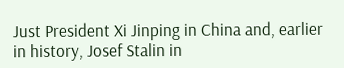Just President Xi Jinping in China and, earlier in history, Josef Stalin in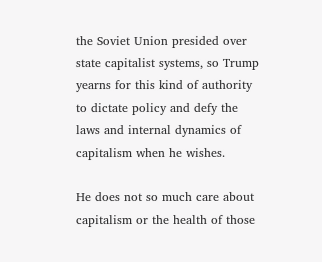the Soviet Union presided over state capitalist systems, so Trump yearns for this kind of authority to dictate policy and defy the laws and internal dynamics of capitalism when he wishes.

He does not so much care about capitalism or the health of those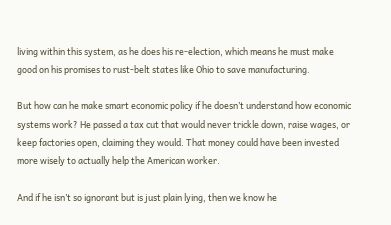living within this system, as he does his re-election, which means he must make good on his promises to rust-belt states like Ohio to save manufacturing.

But how can he make smart economic policy if he doesn’t understand how economic systems work? He passed a tax cut that would never trickle down, raise wages, or keep factories open, claiming they would. That money could have been invested more wisely to actually help the American worker.

And if he isn’t so ignorant but is just plain lying, then we know he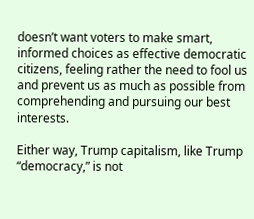doesn’t want voters to make smart, informed choices as effective democratic citizens, feeling rather the need to fool us and prevent us as much as possible from comprehending and pursuing our best interests.

Either way, Trump capitalism, like Trump “democracy,” is not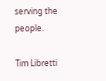serving the people.

Tim Libretti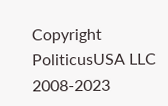Copyright PoliticusUSA LLC 2008-2023